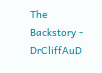The Backstory - DrCliffAuD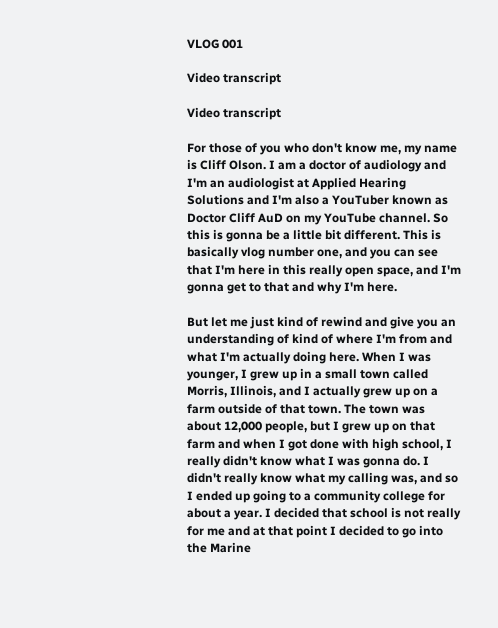VLOG 001

Video transcript

Video transcript

For those of you who don't know me, my name is Cliff Olson. I am a doctor of audiology and I'm an audiologist at Applied Hearing Solutions and I'm also a YouTuber known as Doctor Cliff AuD on my YouTube channel. So this is gonna be a little bit different. This is basically vlog number one, and you can see that I'm here in this really open space, and I'm gonna get to that and why I'm here.

But let me just kind of rewind and give you an understanding of kind of where I'm from and what I'm actually doing here. When I was younger, I grew up in a small town called Morris, Illinois, and I actually grew up on a farm outside of that town. The town was about 12,000 people, but I grew up on that farm and when I got done with high school, I really didn't know what I was gonna do. I didn't really know what my calling was, and so I ended up going to a community college for about a year. I decided that school is not really for me and at that point I decided to go into the Marine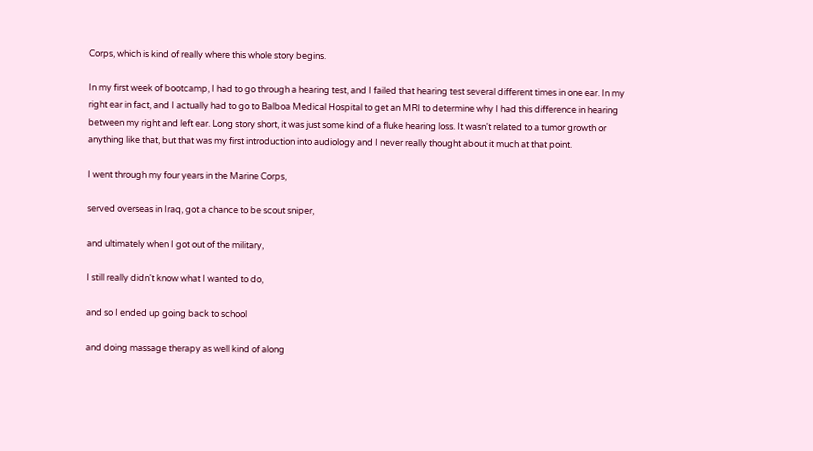Corps, which is kind of really where this whole story begins.

In my first week of bootcamp, I had to go through a hearing test, and I failed that hearing test several different times in one ear. In my right ear in fact, and I actually had to go to Balboa Medical Hospital to get an MRI to determine why I had this difference in hearing between my right and left ear. Long story short, it was just some kind of a fluke hearing loss. It wasn't related to a tumor growth or anything like that, but that was my first introduction into audiology and I never really thought about it much at that point.

I went through my four years in the Marine Corps,

served overseas in Iraq, got a chance to be scout sniper,

and ultimately when I got out of the military,

I still really didn't know what I wanted to do,

and so I ended up going back to school

and doing massage therapy as well kind of along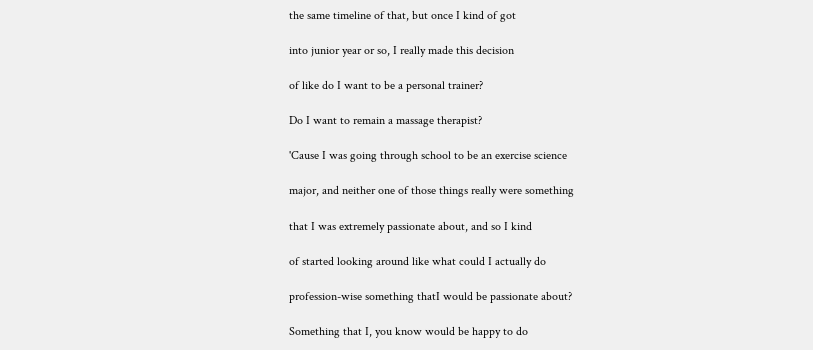the same timeline of that, but once I kind of got

into junior year or so, I really made this decision

of like do I want to be a personal trainer?

Do I want to remain a massage therapist?

'Cause I was going through school to be an exercise science

major, and neither one of those things really were something

that I was extremely passionate about, and so I kind

of started looking around like what could I actually do

profession-wise something thatI would be passionate about?

Something that I, you know would be happy to do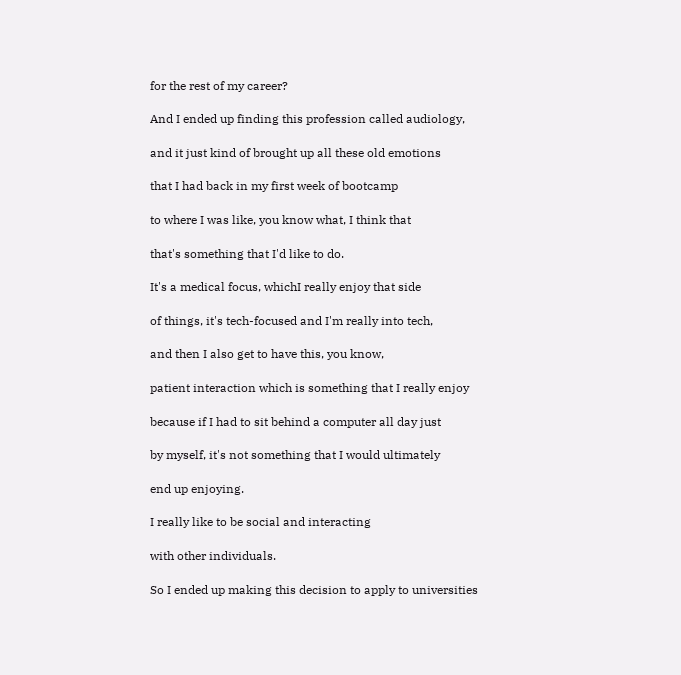for the rest of my career?

And I ended up finding this profession called audiology,

and it just kind of brought up all these old emotions

that I had back in my first week of bootcamp

to where I was like, you know what, I think that

that's something that I'd like to do.

It's a medical focus, whichI really enjoy that side

of things, it's tech-focused and I'm really into tech,

and then I also get to have this, you know,

patient interaction which is something that I really enjoy

because if I had to sit behind a computer all day just

by myself, it's not something that I would ultimately

end up enjoying.

I really like to be social and interacting

with other individuals.

So I ended up making this decision to apply to universities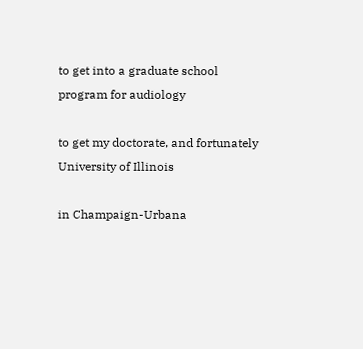to get into a graduate school program for audiology

to get my doctorate, and fortunately University of Illinois

in Champaign-Urbana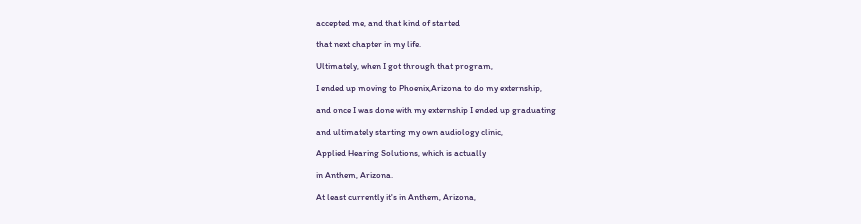accepted me, and that kind of started

that next chapter in my life.

Ultimately, when I got through that program,

I ended up moving to Phoenix,Arizona to do my externship,

and once I was done with my externship I ended up graduating

and ultimately starting my own audiology clinic,

Applied Hearing Solutions, which is actually

in Anthem, Arizona.

At least currently it's in Anthem, Arizona,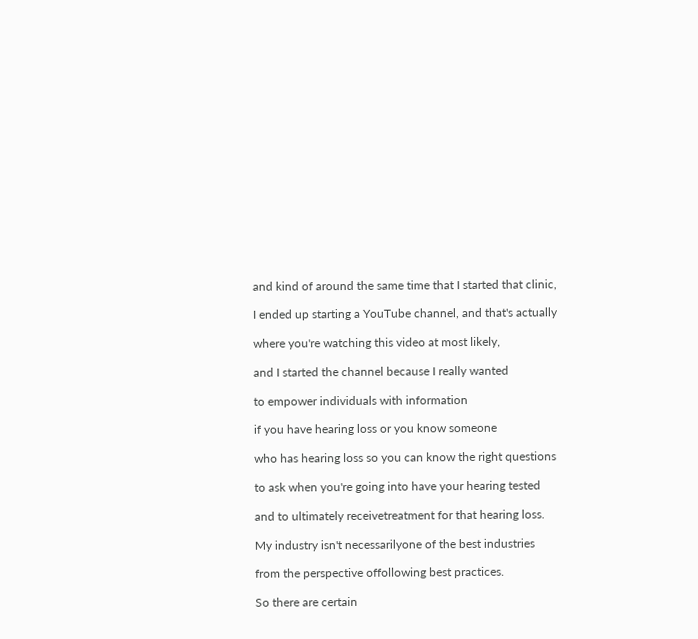and kind of around the same time that I started that clinic,

I ended up starting a YouTube channel, and that's actually

where you're watching this video at most likely,

and I started the channel because I really wanted

to empower individuals with information

if you have hearing loss or you know someone

who has hearing loss so you can know the right questions

to ask when you're going into have your hearing tested

and to ultimately receivetreatment for that hearing loss.

My industry isn't necessarilyone of the best industries

from the perspective offollowing best practices.

So there are certain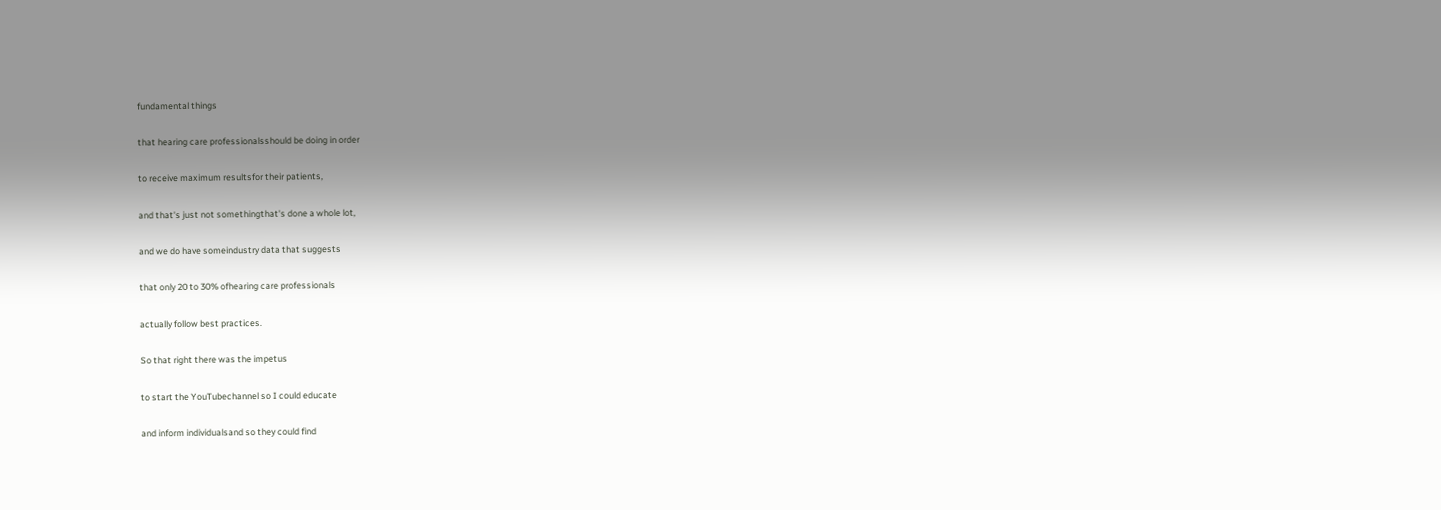fundamental things

that hearing care professionalsshould be doing in order

to receive maximum resultsfor their patients,

and that's just not somethingthat's done a whole lot,

and we do have someindustry data that suggests

that only 20 to 30% ofhearing care professionals

actually follow best practices.

So that right there was the impetus

to start the YouTubechannel so I could educate

and inform individualsand so they could find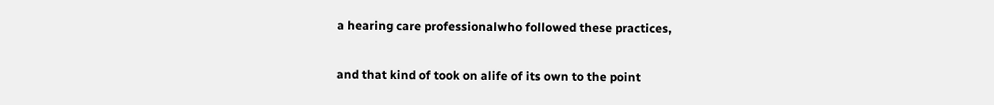a hearing care professionalwho followed these practices,

and that kind of took on alife of its own to the point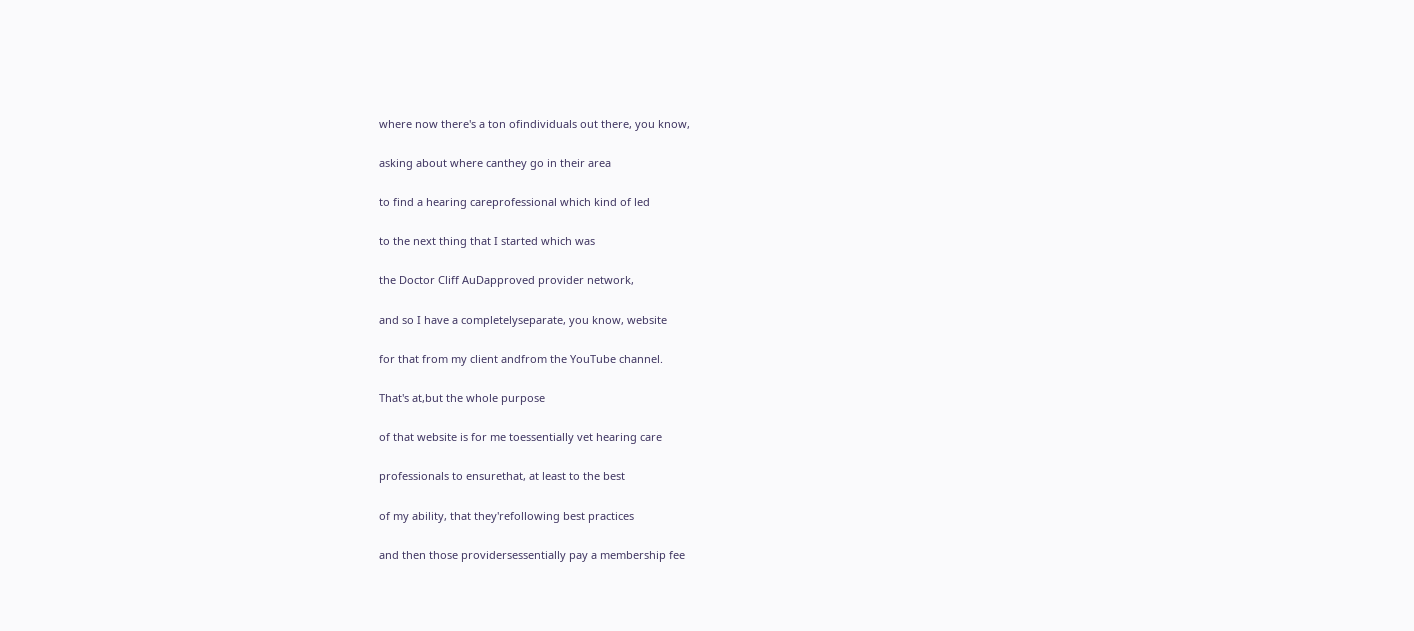where now there's a ton ofindividuals out there, you know,

asking about where canthey go in their area

to find a hearing careprofessional which kind of led

to the next thing that I started which was

the Doctor Cliff AuDapproved provider network,

and so I have a completelyseparate, you know, website

for that from my client andfrom the YouTube channel.

That's at,but the whole purpose

of that website is for me toessentially vet hearing care

professionals to ensurethat, at least to the best

of my ability, that they'refollowing best practices

and then those providersessentially pay a membership fee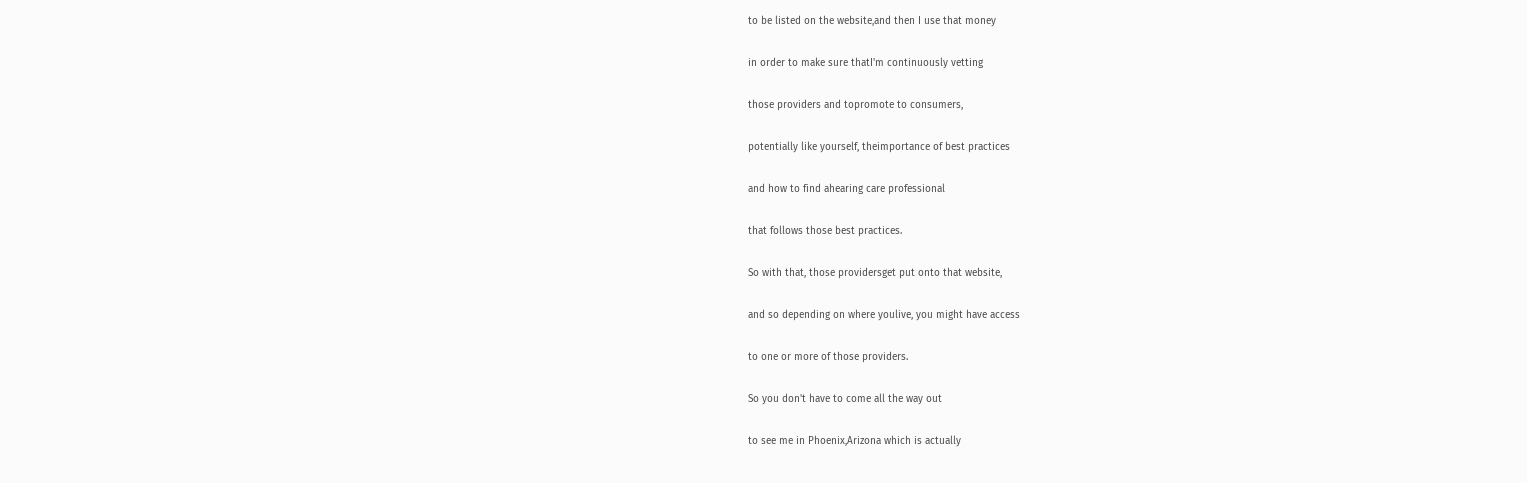to be listed on the website,and then I use that money

in order to make sure thatI'm continuously vetting

those providers and topromote to consumers,

potentially like yourself, theimportance of best practices

and how to find ahearing care professional

that follows those best practices.

So with that, those providersget put onto that website,

and so depending on where youlive, you might have access

to one or more of those providers.

So you don't have to come all the way out

to see me in Phoenix,Arizona which is actually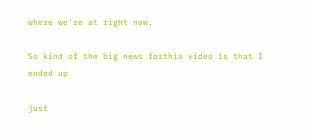where we're at right now.

So kind of the big news forthis video is that I ended up

just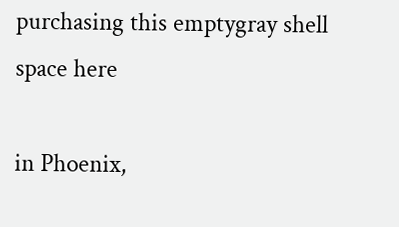purchasing this emptygray shell space here

in Phoenix,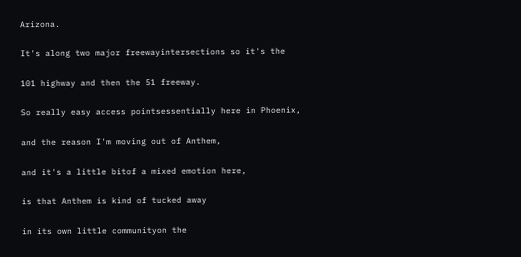Arizona.

It's along two major freewayintersections so it's the

101 highway and then the 51 freeway.

So really easy access pointsessentially here in Phoenix,

and the reason I'm moving out of Anthem,

and it's a little bitof a mixed emotion here,

is that Anthem is kind of tucked away

in its own little communityon the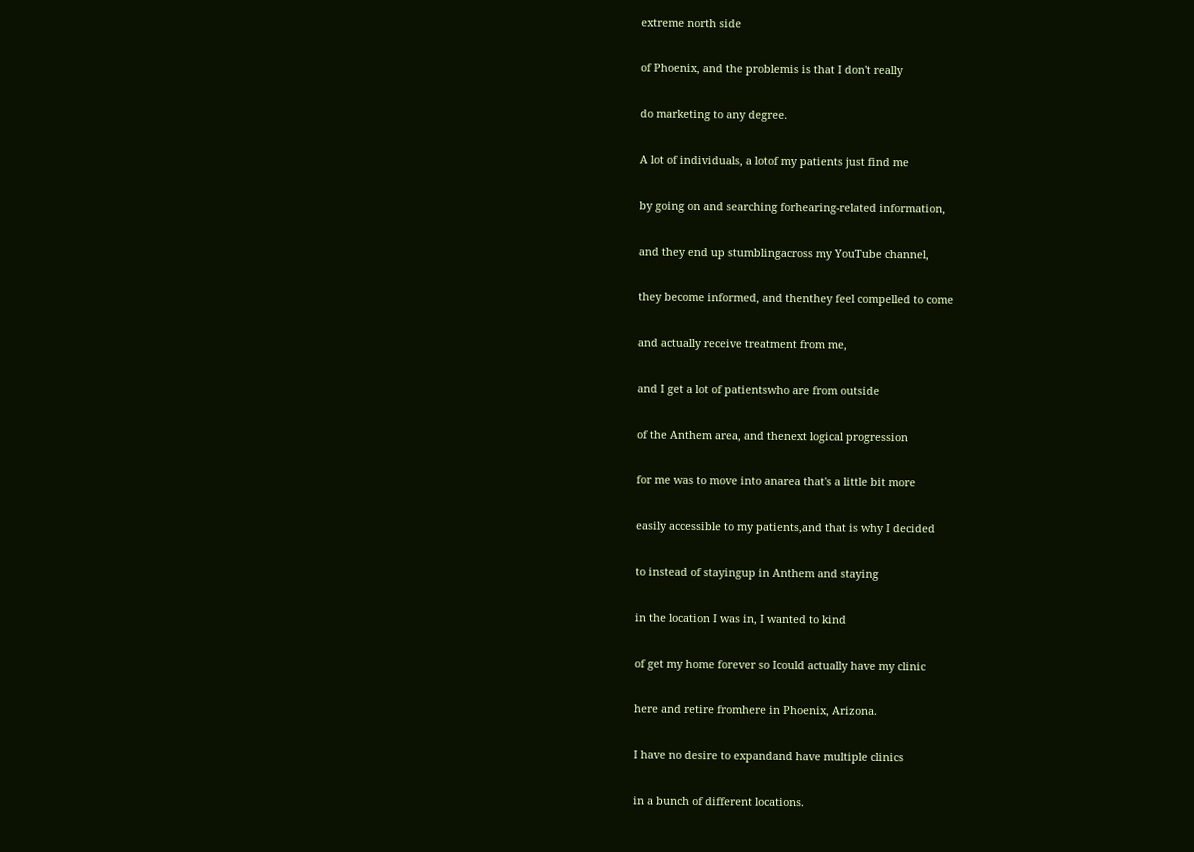extreme north side

of Phoenix, and the problemis is that I don't really

do marketing to any degree.

A lot of individuals, a lotof my patients just find me

by going on and searching forhearing-related information,

and they end up stumblingacross my YouTube channel,

they become informed, and thenthey feel compelled to come

and actually receive treatment from me,

and I get a lot of patientswho are from outside

of the Anthem area, and thenext logical progression

for me was to move into anarea that's a little bit more

easily accessible to my patients,and that is why I decided

to instead of stayingup in Anthem and staying

in the location I was in, I wanted to kind

of get my home forever so Icould actually have my clinic

here and retire fromhere in Phoenix, Arizona.

I have no desire to expandand have multiple clinics

in a bunch of different locations.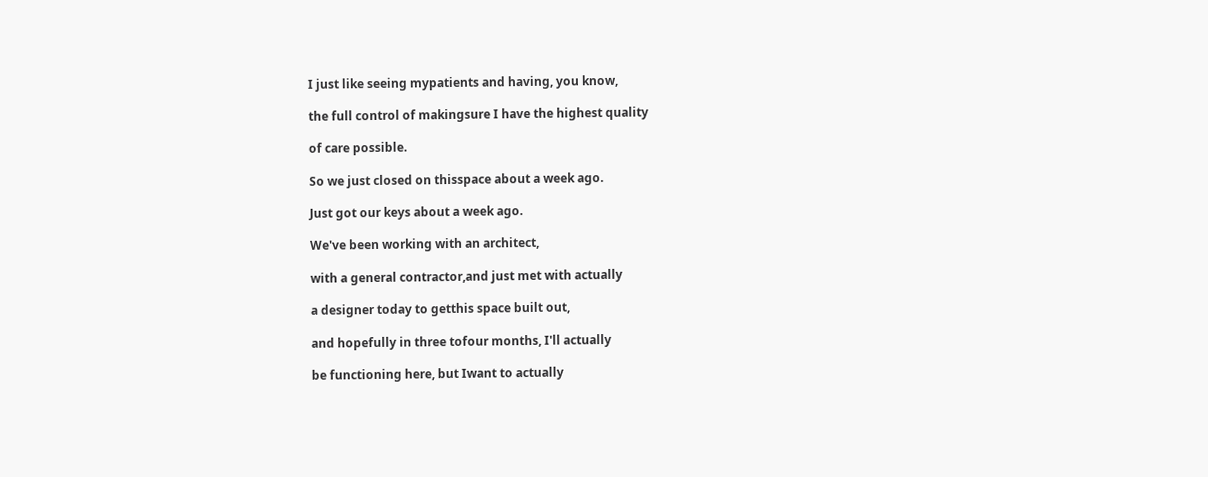I just like seeing mypatients and having, you know,

the full control of makingsure I have the highest quality

of care possible.

So we just closed on thisspace about a week ago.

Just got our keys about a week ago.

We've been working with an architect,

with a general contractor,and just met with actually

a designer today to getthis space built out,

and hopefully in three tofour months, I'll actually

be functioning here, but Iwant to actually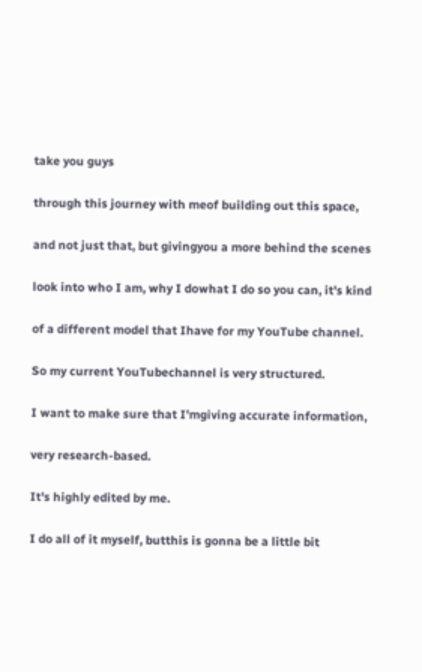take you guys

through this journey with meof building out this space,

and not just that, but givingyou a more behind the scenes

look into who I am, why I dowhat I do so you can, it's kind

of a different model that Ihave for my YouTube channel.

So my current YouTubechannel is very structured.

I want to make sure that I'mgiving accurate information,

very research-based.

It's highly edited by me.

I do all of it myself, butthis is gonna be a little bit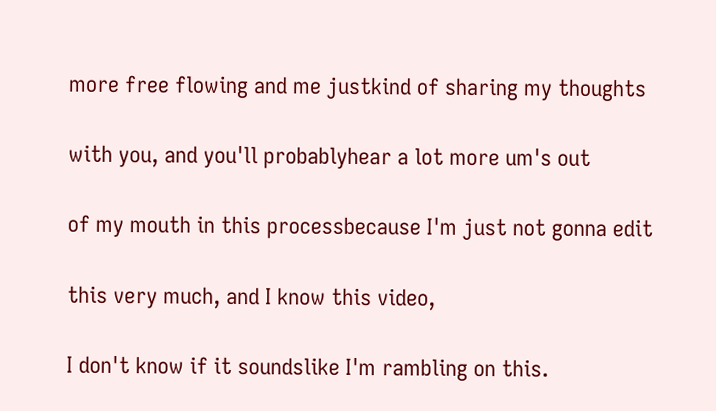more free flowing and me justkind of sharing my thoughts

with you, and you'll probablyhear a lot more um's out

of my mouth in this processbecause I'm just not gonna edit

this very much, and I know this video,

I don't know if it soundslike I'm rambling on this.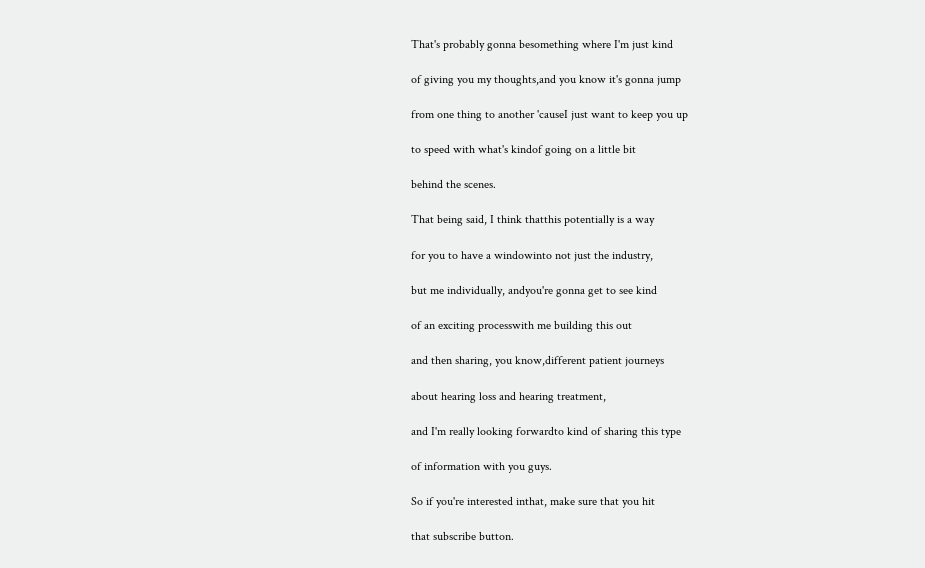That's probably gonna besomething where I'm just kind

of giving you my thoughts,and you know it's gonna jump

from one thing to another 'causeI just want to keep you up

to speed with what's kindof going on a little bit

behind the scenes.

That being said, I think thatthis potentially is a way

for you to have a windowinto not just the industry,

but me individually, andyou're gonna get to see kind

of an exciting processwith me building this out

and then sharing, you know,different patient journeys

about hearing loss and hearing treatment,

and I'm really looking forwardto kind of sharing this type

of information with you guys.

So if you're interested inthat, make sure that you hit

that subscribe button.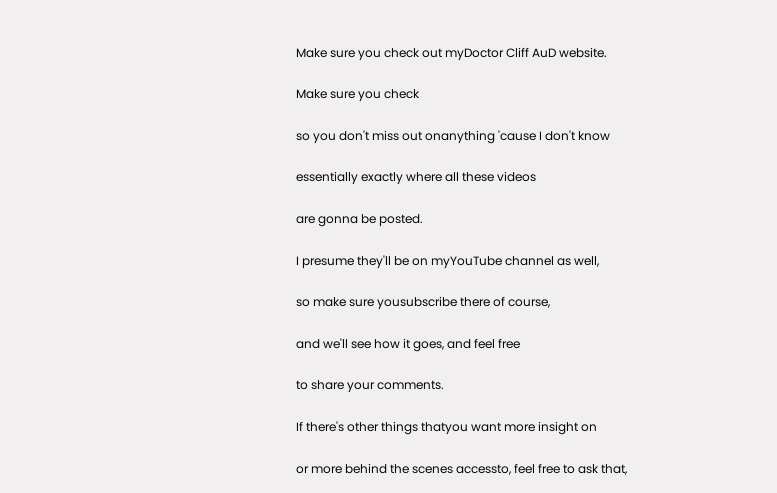Make sure you check out myDoctor Cliff AuD website.

Make sure you check

so you don't miss out onanything 'cause I don't know

essentially exactly where all these videos

are gonna be posted.

I presume they'll be on myYouTube channel as well,

so make sure yousubscribe there of course,

and we'll see how it goes, and feel free

to share your comments.

If there's other things thatyou want more insight on

or more behind the scenes accessto, feel free to ask that,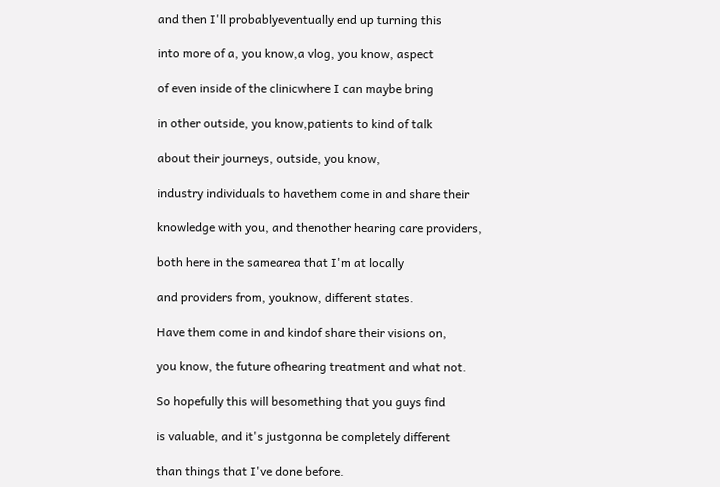and then I'll probablyeventually end up turning this

into more of a, you know,a vlog, you know, aspect

of even inside of the clinicwhere I can maybe bring

in other outside, you know,patients to kind of talk

about their journeys, outside, you know,

industry individuals to havethem come in and share their

knowledge with you, and thenother hearing care providers,

both here in the samearea that I'm at locally

and providers from, youknow, different states.

Have them come in and kindof share their visions on,

you know, the future ofhearing treatment and what not.

So hopefully this will besomething that you guys find

is valuable, and it's justgonna be completely different

than things that I've done before.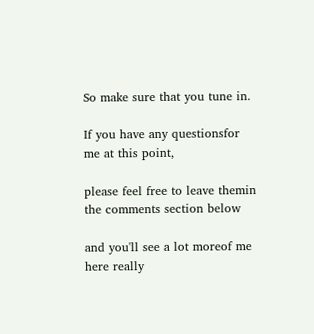So make sure that you tune in.

If you have any questionsfor me at this point,

please feel free to leave themin the comments section below

and you'll see a lot moreof me here really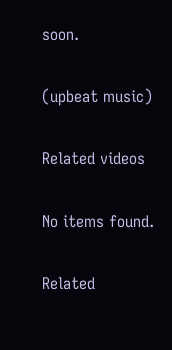soon.

(upbeat music)

Related videos

No items found.

Related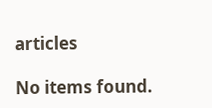articles

No items found.